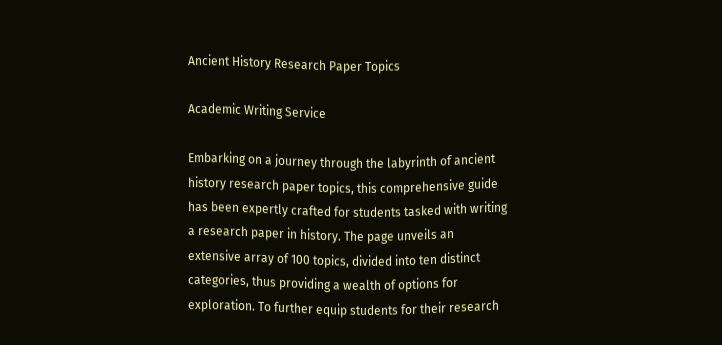Ancient History Research Paper Topics

Academic Writing Service

Embarking on a journey through the labyrinth of ancient history research paper topics, this comprehensive guide has been expertly crafted for students tasked with writing a research paper in history. The page unveils an extensive array of 100 topics, divided into ten distinct categories, thus providing a wealth of options for exploration. To further equip students for their research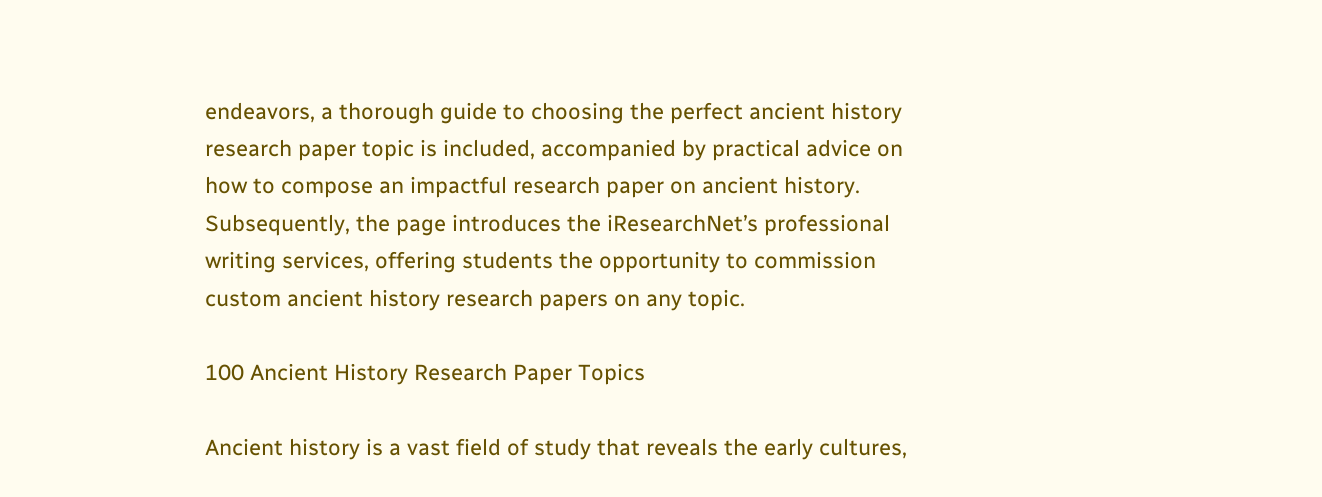endeavors, a thorough guide to choosing the perfect ancient history research paper topic is included, accompanied by practical advice on how to compose an impactful research paper on ancient history. Subsequently, the page introduces the iResearchNet’s professional writing services, offering students the opportunity to commission custom ancient history research papers on any topic.

100 Ancient History Research Paper Topics

Ancient history is a vast field of study that reveals the early cultures,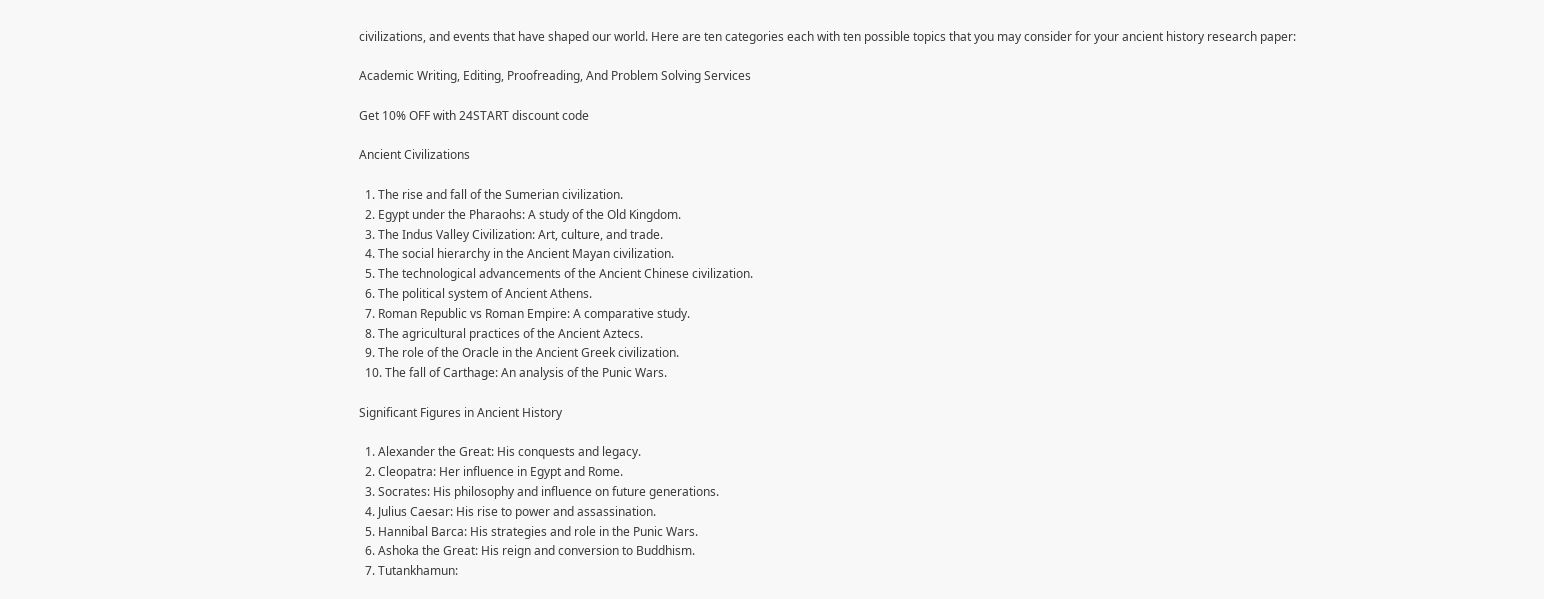civilizations, and events that have shaped our world. Here are ten categories each with ten possible topics that you may consider for your ancient history research paper:

Academic Writing, Editing, Proofreading, And Problem Solving Services

Get 10% OFF with 24START discount code

Ancient Civilizations

  1. The rise and fall of the Sumerian civilization.
  2. Egypt under the Pharaohs: A study of the Old Kingdom.
  3. The Indus Valley Civilization: Art, culture, and trade.
  4. The social hierarchy in the Ancient Mayan civilization.
  5. The technological advancements of the Ancient Chinese civilization.
  6. The political system of Ancient Athens.
  7. Roman Republic vs Roman Empire: A comparative study.
  8. The agricultural practices of the Ancient Aztecs.
  9. The role of the Oracle in the Ancient Greek civilization.
  10. The fall of Carthage: An analysis of the Punic Wars.

Significant Figures in Ancient History

  1. Alexander the Great: His conquests and legacy.
  2. Cleopatra: Her influence in Egypt and Rome.
  3. Socrates: His philosophy and influence on future generations.
  4. Julius Caesar: His rise to power and assassination.
  5. Hannibal Barca: His strategies and role in the Punic Wars.
  6. Ashoka the Great: His reign and conversion to Buddhism.
  7. Tutankhamun: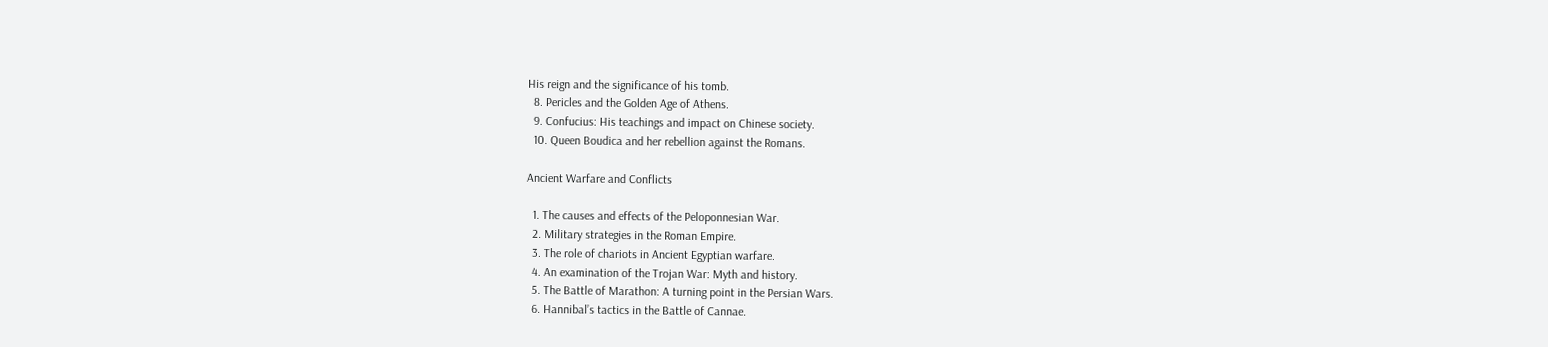His reign and the significance of his tomb.
  8. Pericles and the Golden Age of Athens.
  9. Confucius: His teachings and impact on Chinese society.
  10. Queen Boudica and her rebellion against the Romans.

Ancient Warfare and Conflicts

  1. The causes and effects of the Peloponnesian War.
  2. Military strategies in the Roman Empire.
  3. The role of chariots in Ancient Egyptian warfare.
  4. An examination of the Trojan War: Myth and history.
  5. The Battle of Marathon: A turning point in the Persian Wars.
  6. Hannibal’s tactics in the Battle of Cannae.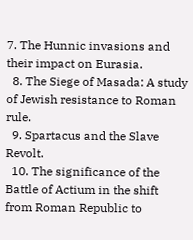7. The Hunnic invasions and their impact on Eurasia.
  8. The Siege of Masada: A study of Jewish resistance to Roman rule.
  9. Spartacus and the Slave Revolt.
  10. The significance of the Battle of Actium in the shift from Roman Republic to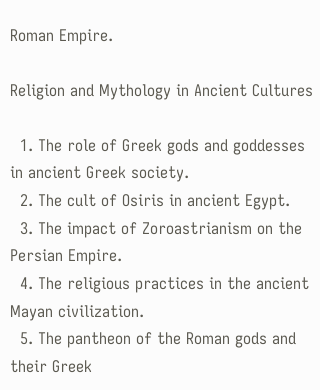Roman Empire.

Religion and Mythology in Ancient Cultures

  1. The role of Greek gods and goddesses in ancient Greek society.
  2. The cult of Osiris in ancient Egypt.
  3. The impact of Zoroastrianism on the Persian Empire.
  4. The religious practices in the ancient Mayan civilization.
  5. The pantheon of the Roman gods and their Greek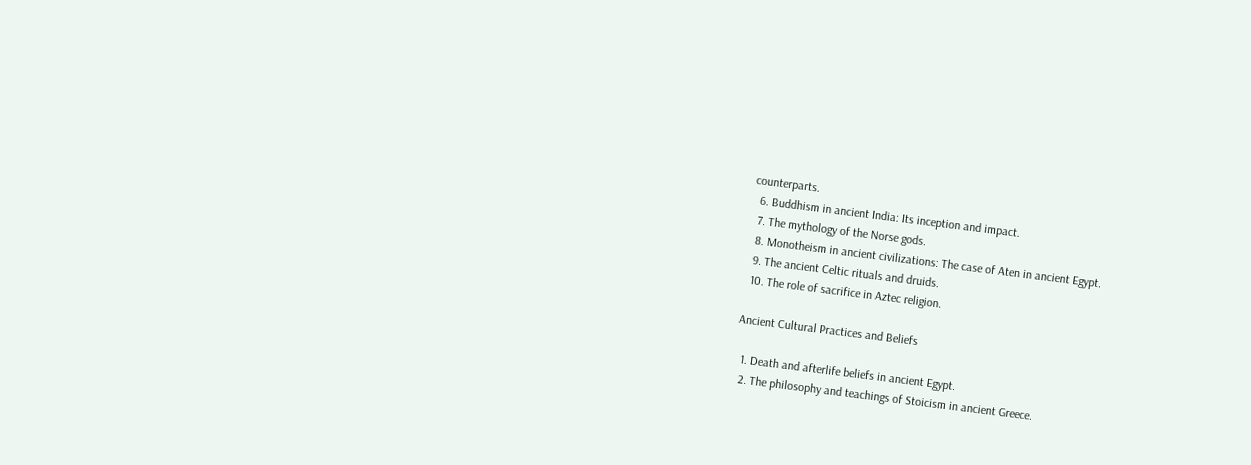counterparts.
  6. Buddhism in ancient India: Its inception and impact.
  7. The mythology of the Norse gods.
  8. Monotheism in ancient civilizations: The case of Aten in ancient Egypt.
  9. The ancient Celtic rituals and druids.
  10. The role of sacrifice in Aztec religion.

Ancient Cultural Practices and Beliefs

  1. Death and afterlife beliefs in ancient Egypt.
  2. The philosophy and teachings of Stoicism in ancient Greece.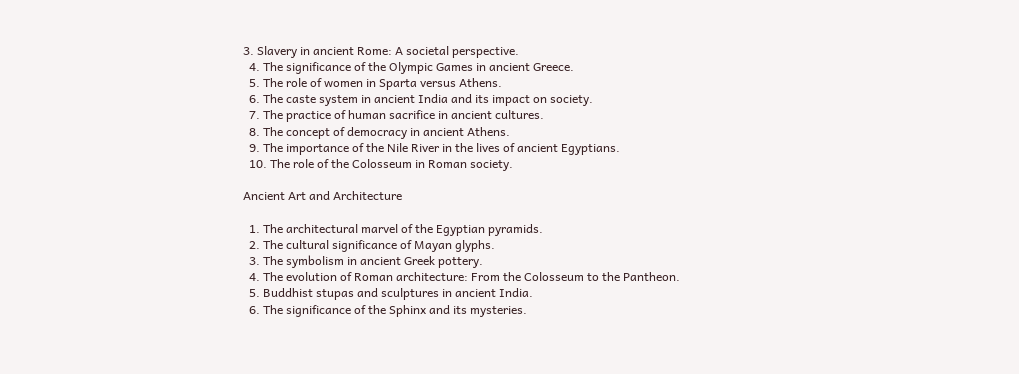3. Slavery in ancient Rome: A societal perspective.
  4. The significance of the Olympic Games in ancient Greece.
  5. The role of women in Sparta versus Athens.
  6. The caste system in ancient India and its impact on society.
  7. The practice of human sacrifice in ancient cultures.
  8. The concept of democracy in ancient Athens.
  9. The importance of the Nile River in the lives of ancient Egyptians.
  10. The role of the Colosseum in Roman society.

Ancient Art and Architecture

  1. The architectural marvel of the Egyptian pyramids.
  2. The cultural significance of Mayan glyphs.
  3. The symbolism in ancient Greek pottery.
  4. The evolution of Roman architecture: From the Colosseum to the Pantheon.
  5. Buddhist stupas and sculptures in ancient India.
  6. The significance of the Sphinx and its mysteries.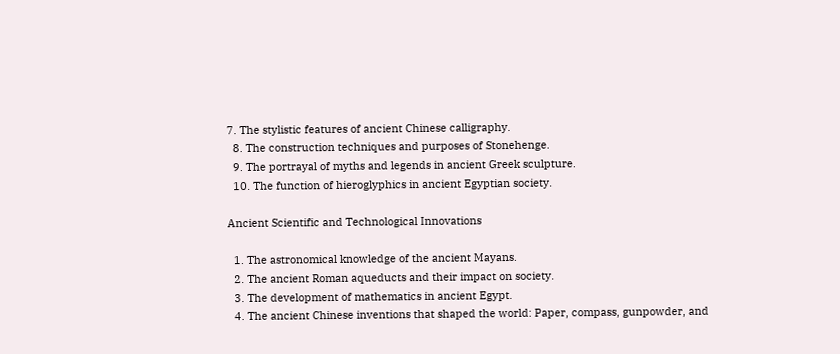7. The stylistic features of ancient Chinese calligraphy.
  8. The construction techniques and purposes of Stonehenge.
  9. The portrayal of myths and legends in ancient Greek sculpture.
  10. The function of hieroglyphics in ancient Egyptian society.

Ancient Scientific and Technological Innovations

  1. The astronomical knowledge of the ancient Mayans.
  2. The ancient Roman aqueducts and their impact on society.
  3. The development of mathematics in ancient Egypt.
  4. The ancient Chinese inventions that shaped the world: Paper, compass, gunpowder, and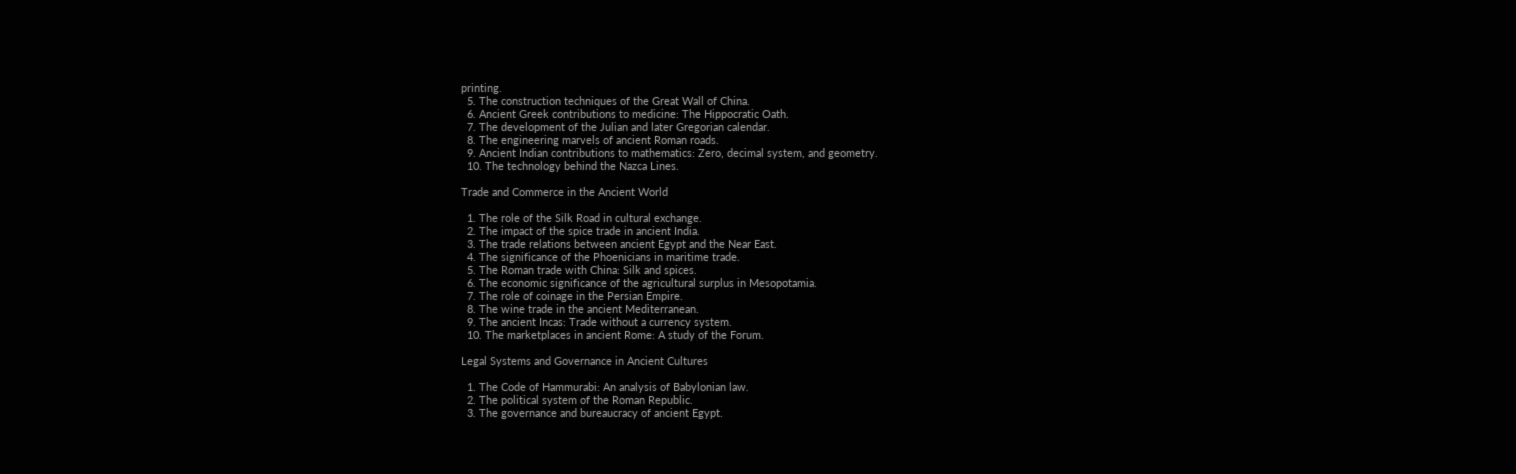printing.
  5. The construction techniques of the Great Wall of China.
  6. Ancient Greek contributions to medicine: The Hippocratic Oath.
  7. The development of the Julian and later Gregorian calendar.
  8. The engineering marvels of ancient Roman roads.
  9. Ancient Indian contributions to mathematics: Zero, decimal system, and geometry.
  10. The technology behind the Nazca Lines.

Trade and Commerce in the Ancient World

  1. The role of the Silk Road in cultural exchange.
  2. The impact of the spice trade in ancient India.
  3. The trade relations between ancient Egypt and the Near East.
  4. The significance of the Phoenicians in maritime trade.
  5. The Roman trade with China: Silk and spices.
  6. The economic significance of the agricultural surplus in Mesopotamia.
  7. The role of coinage in the Persian Empire.
  8. The wine trade in the ancient Mediterranean.
  9. The ancient Incas: Trade without a currency system.
  10. The marketplaces in ancient Rome: A study of the Forum.

Legal Systems and Governance in Ancient Cultures

  1. The Code of Hammurabi: An analysis of Babylonian law.
  2. The political system of the Roman Republic.
  3. The governance and bureaucracy of ancient Egypt.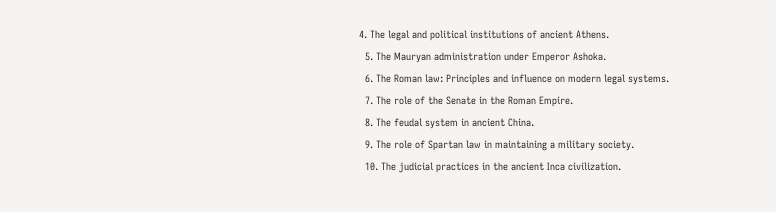4. The legal and political institutions of ancient Athens.
  5. The Mauryan administration under Emperor Ashoka.
  6. The Roman law: Principles and influence on modern legal systems.
  7. The role of the Senate in the Roman Empire.
  8. The feudal system in ancient China.
  9. The role of Spartan law in maintaining a military society.
  10. The judicial practices in the ancient Inca civilization.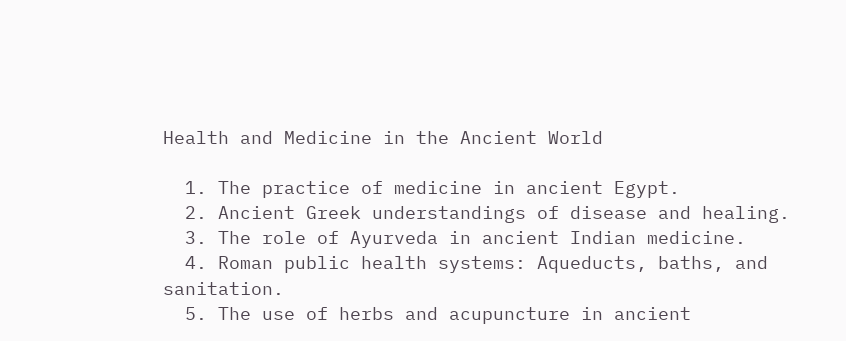Health and Medicine in the Ancient World

  1. The practice of medicine in ancient Egypt.
  2. Ancient Greek understandings of disease and healing.
  3. The role of Ayurveda in ancient Indian medicine.
  4. Roman public health systems: Aqueducts, baths, and sanitation.
  5. The use of herbs and acupuncture in ancient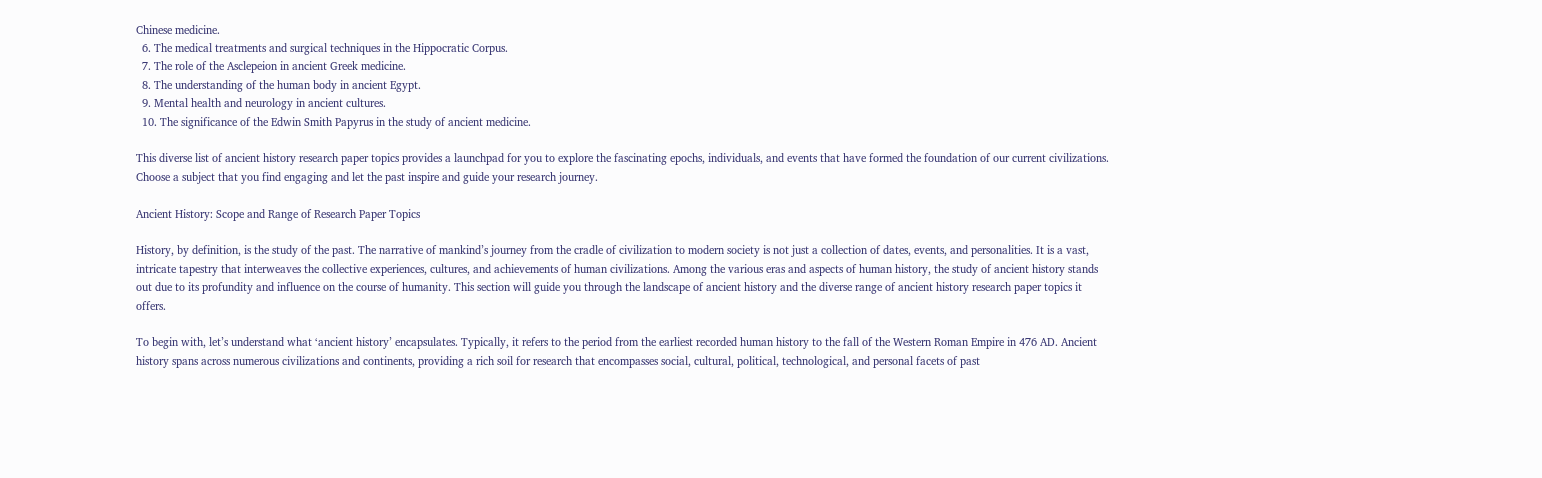Chinese medicine.
  6. The medical treatments and surgical techniques in the Hippocratic Corpus.
  7. The role of the Asclepeion in ancient Greek medicine.
  8. The understanding of the human body in ancient Egypt.
  9. Mental health and neurology in ancient cultures.
  10. The significance of the Edwin Smith Papyrus in the study of ancient medicine.

This diverse list of ancient history research paper topics provides a launchpad for you to explore the fascinating epochs, individuals, and events that have formed the foundation of our current civilizations. Choose a subject that you find engaging and let the past inspire and guide your research journey.

Ancient History: Scope and Range of Research Paper Topics

History, by definition, is the study of the past. The narrative of mankind’s journey from the cradle of civilization to modern society is not just a collection of dates, events, and personalities. It is a vast, intricate tapestry that interweaves the collective experiences, cultures, and achievements of human civilizations. Among the various eras and aspects of human history, the study of ancient history stands out due to its profundity and influence on the course of humanity. This section will guide you through the landscape of ancient history and the diverse range of ancient history research paper topics it offers.

To begin with, let’s understand what ‘ancient history’ encapsulates. Typically, it refers to the period from the earliest recorded human history to the fall of the Western Roman Empire in 476 AD. Ancient history spans across numerous civilizations and continents, providing a rich soil for research that encompasses social, cultural, political, technological, and personal facets of past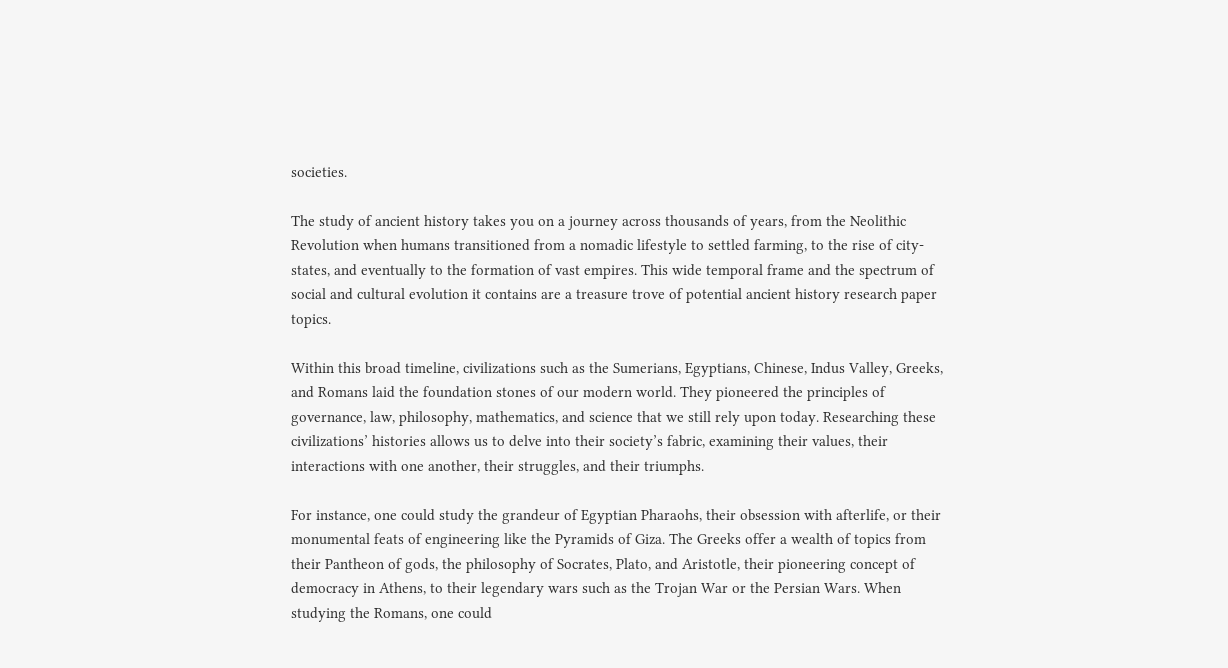societies.

The study of ancient history takes you on a journey across thousands of years, from the Neolithic Revolution when humans transitioned from a nomadic lifestyle to settled farming, to the rise of city-states, and eventually to the formation of vast empires. This wide temporal frame and the spectrum of social and cultural evolution it contains are a treasure trove of potential ancient history research paper topics.

Within this broad timeline, civilizations such as the Sumerians, Egyptians, Chinese, Indus Valley, Greeks, and Romans laid the foundation stones of our modern world. They pioneered the principles of governance, law, philosophy, mathematics, and science that we still rely upon today. Researching these civilizations’ histories allows us to delve into their society’s fabric, examining their values, their interactions with one another, their struggles, and their triumphs.

For instance, one could study the grandeur of Egyptian Pharaohs, their obsession with afterlife, or their monumental feats of engineering like the Pyramids of Giza. The Greeks offer a wealth of topics from their Pantheon of gods, the philosophy of Socrates, Plato, and Aristotle, their pioneering concept of democracy in Athens, to their legendary wars such as the Trojan War or the Persian Wars. When studying the Romans, one could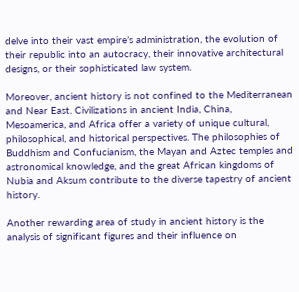delve into their vast empire’s administration, the evolution of their republic into an autocracy, their innovative architectural designs, or their sophisticated law system.

Moreover, ancient history is not confined to the Mediterranean and Near East. Civilizations in ancient India, China, Mesoamerica, and Africa offer a variety of unique cultural, philosophical, and historical perspectives. The philosophies of Buddhism and Confucianism, the Mayan and Aztec temples and astronomical knowledge, and the great African kingdoms of Nubia and Aksum contribute to the diverse tapestry of ancient history.

Another rewarding area of study in ancient history is the analysis of significant figures and their influence on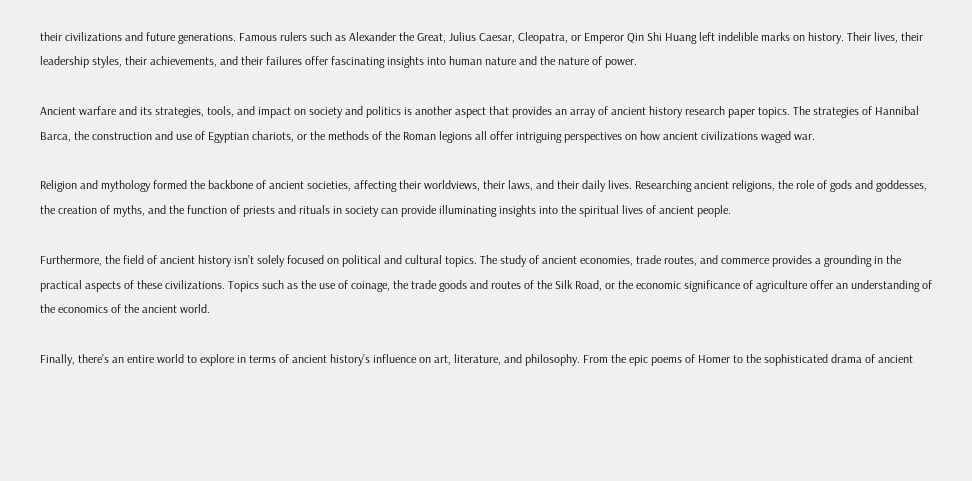their civilizations and future generations. Famous rulers such as Alexander the Great, Julius Caesar, Cleopatra, or Emperor Qin Shi Huang left indelible marks on history. Their lives, their leadership styles, their achievements, and their failures offer fascinating insights into human nature and the nature of power.

Ancient warfare and its strategies, tools, and impact on society and politics is another aspect that provides an array of ancient history research paper topics. The strategies of Hannibal Barca, the construction and use of Egyptian chariots, or the methods of the Roman legions all offer intriguing perspectives on how ancient civilizations waged war.

Religion and mythology formed the backbone of ancient societies, affecting their worldviews, their laws, and their daily lives. Researching ancient religions, the role of gods and goddesses, the creation of myths, and the function of priests and rituals in society can provide illuminating insights into the spiritual lives of ancient people.

Furthermore, the field of ancient history isn’t solely focused on political and cultural topics. The study of ancient economies, trade routes, and commerce provides a grounding in the practical aspects of these civilizations. Topics such as the use of coinage, the trade goods and routes of the Silk Road, or the economic significance of agriculture offer an understanding of the economics of the ancient world.

Finally, there’s an entire world to explore in terms of ancient history’s influence on art, literature, and philosophy. From the epic poems of Homer to the sophisticated drama of ancient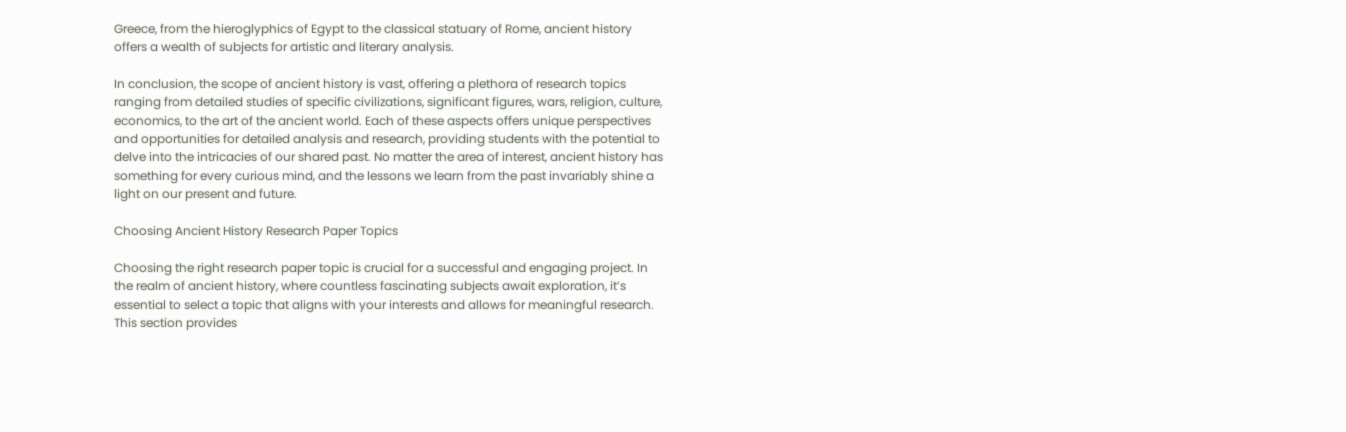Greece, from the hieroglyphics of Egypt to the classical statuary of Rome, ancient history offers a wealth of subjects for artistic and literary analysis.

In conclusion, the scope of ancient history is vast, offering a plethora of research topics ranging from detailed studies of specific civilizations, significant figures, wars, religion, culture, economics, to the art of the ancient world. Each of these aspects offers unique perspectives and opportunities for detailed analysis and research, providing students with the potential to delve into the intricacies of our shared past. No matter the area of interest, ancient history has something for every curious mind, and the lessons we learn from the past invariably shine a light on our present and future.

Choosing Ancient History Research Paper Topics

Choosing the right research paper topic is crucial for a successful and engaging project. In the realm of ancient history, where countless fascinating subjects await exploration, it’s essential to select a topic that aligns with your interests and allows for meaningful research. This section provides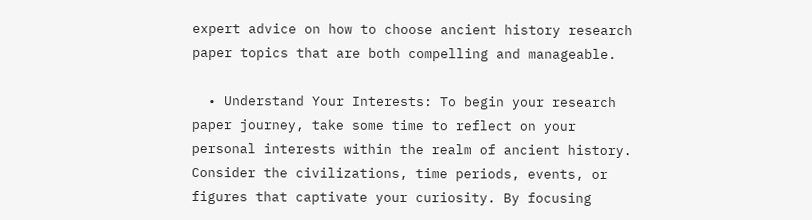expert advice on how to choose ancient history research paper topics that are both compelling and manageable.

  • Understand Your Interests: To begin your research paper journey, take some time to reflect on your personal interests within the realm of ancient history. Consider the civilizations, time periods, events, or figures that captivate your curiosity. By focusing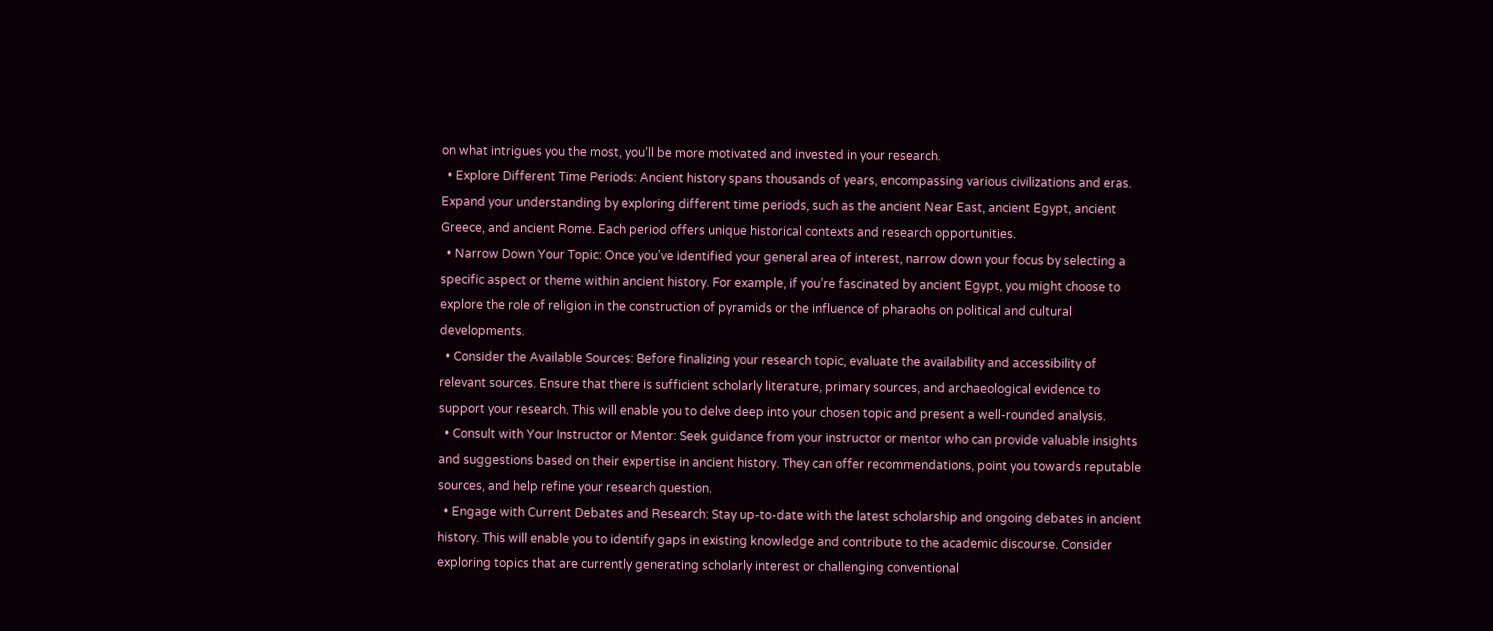on what intrigues you the most, you’ll be more motivated and invested in your research.
  • Explore Different Time Periods: Ancient history spans thousands of years, encompassing various civilizations and eras. Expand your understanding by exploring different time periods, such as the ancient Near East, ancient Egypt, ancient Greece, and ancient Rome. Each period offers unique historical contexts and research opportunities.
  • Narrow Down Your Topic: Once you’ve identified your general area of interest, narrow down your focus by selecting a specific aspect or theme within ancient history. For example, if you’re fascinated by ancient Egypt, you might choose to explore the role of religion in the construction of pyramids or the influence of pharaohs on political and cultural developments.
  • Consider the Available Sources: Before finalizing your research topic, evaluate the availability and accessibility of relevant sources. Ensure that there is sufficient scholarly literature, primary sources, and archaeological evidence to support your research. This will enable you to delve deep into your chosen topic and present a well-rounded analysis.
  • Consult with Your Instructor or Mentor: Seek guidance from your instructor or mentor who can provide valuable insights and suggestions based on their expertise in ancient history. They can offer recommendations, point you towards reputable sources, and help refine your research question.
  • Engage with Current Debates and Research: Stay up-to-date with the latest scholarship and ongoing debates in ancient history. This will enable you to identify gaps in existing knowledge and contribute to the academic discourse. Consider exploring topics that are currently generating scholarly interest or challenging conventional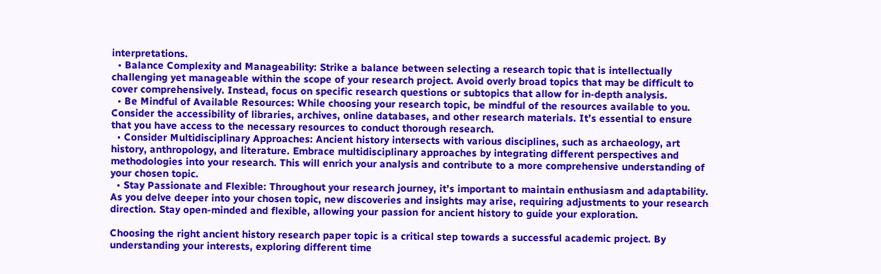interpretations.
  • Balance Complexity and Manageability: Strike a balance between selecting a research topic that is intellectually challenging yet manageable within the scope of your research project. Avoid overly broad topics that may be difficult to cover comprehensively. Instead, focus on specific research questions or subtopics that allow for in-depth analysis.
  • Be Mindful of Available Resources: While choosing your research topic, be mindful of the resources available to you. Consider the accessibility of libraries, archives, online databases, and other research materials. It’s essential to ensure that you have access to the necessary resources to conduct thorough research.
  • Consider Multidisciplinary Approaches: Ancient history intersects with various disciplines, such as archaeology, art history, anthropology, and literature. Embrace multidisciplinary approaches by integrating different perspectives and methodologies into your research. This will enrich your analysis and contribute to a more comprehensive understanding of your chosen topic.
  • Stay Passionate and Flexible: Throughout your research journey, it’s important to maintain enthusiasm and adaptability. As you delve deeper into your chosen topic, new discoveries and insights may arise, requiring adjustments to your research direction. Stay open-minded and flexible, allowing your passion for ancient history to guide your exploration.

Choosing the right ancient history research paper topic is a critical step towards a successful academic project. By understanding your interests, exploring different time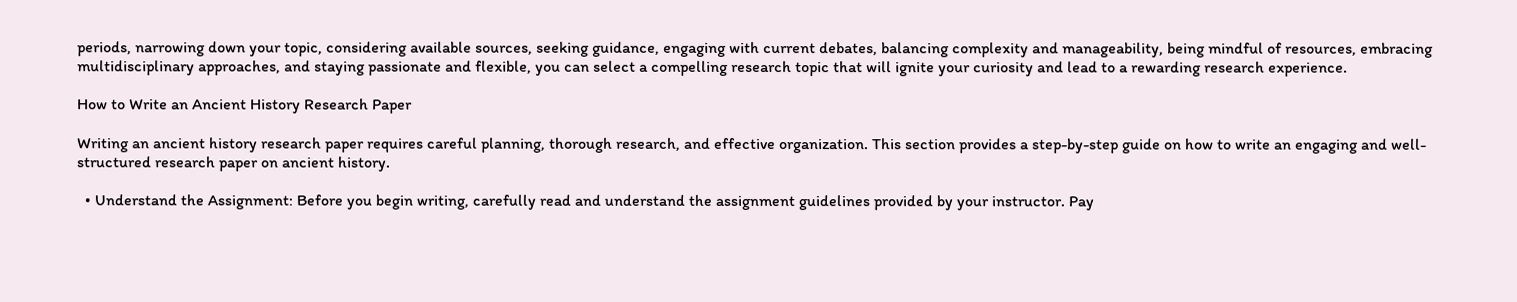periods, narrowing down your topic, considering available sources, seeking guidance, engaging with current debates, balancing complexity and manageability, being mindful of resources, embracing multidisciplinary approaches, and staying passionate and flexible, you can select a compelling research topic that will ignite your curiosity and lead to a rewarding research experience.

How to Write an Ancient History Research Paper

Writing an ancient history research paper requires careful planning, thorough research, and effective organization. This section provides a step-by-step guide on how to write an engaging and well-structured research paper on ancient history.

  • Understand the Assignment: Before you begin writing, carefully read and understand the assignment guidelines provided by your instructor. Pay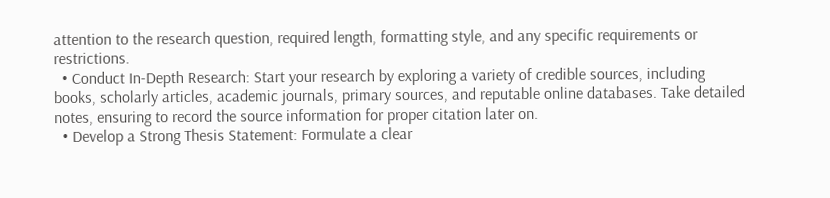attention to the research question, required length, formatting style, and any specific requirements or restrictions.
  • Conduct In-Depth Research: Start your research by exploring a variety of credible sources, including books, scholarly articles, academic journals, primary sources, and reputable online databases. Take detailed notes, ensuring to record the source information for proper citation later on.
  • Develop a Strong Thesis Statement: Formulate a clear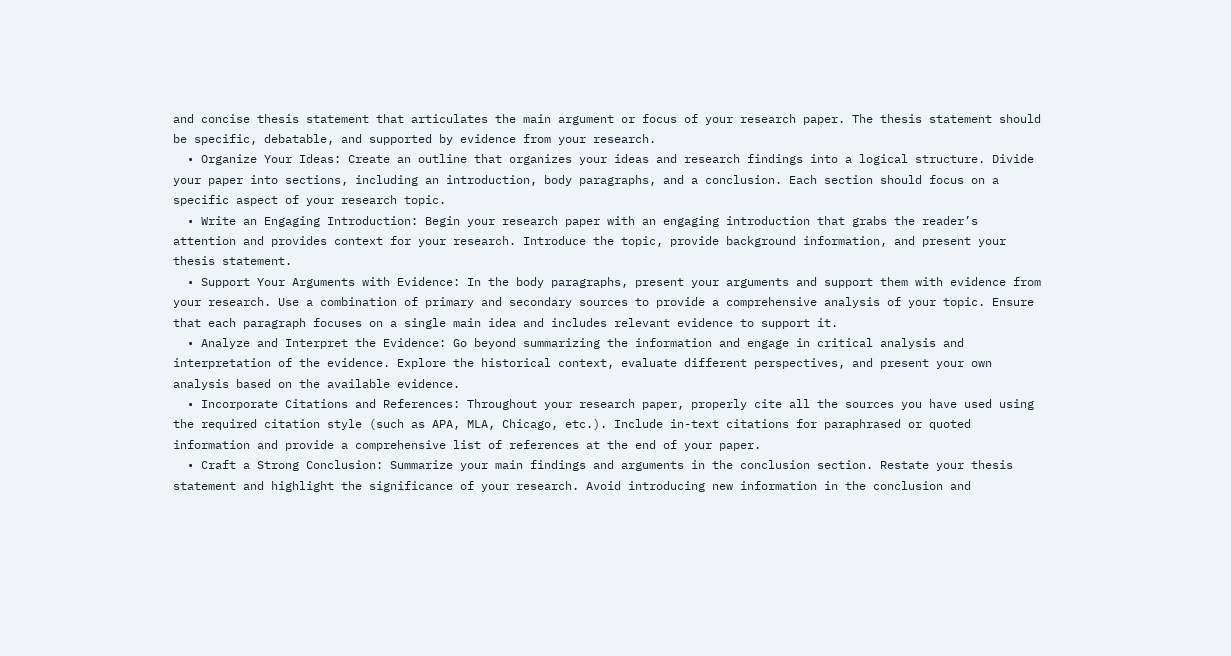and concise thesis statement that articulates the main argument or focus of your research paper. The thesis statement should be specific, debatable, and supported by evidence from your research.
  • Organize Your Ideas: Create an outline that organizes your ideas and research findings into a logical structure. Divide your paper into sections, including an introduction, body paragraphs, and a conclusion. Each section should focus on a specific aspect of your research topic.
  • Write an Engaging Introduction: Begin your research paper with an engaging introduction that grabs the reader’s attention and provides context for your research. Introduce the topic, provide background information, and present your thesis statement.
  • Support Your Arguments with Evidence: In the body paragraphs, present your arguments and support them with evidence from your research. Use a combination of primary and secondary sources to provide a comprehensive analysis of your topic. Ensure that each paragraph focuses on a single main idea and includes relevant evidence to support it.
  • Analyze and Interpret the Evidence: Go beyond summarizing the information and engage in critical analysis and interpretation of the evidence. Explore the historical context, evaluate different perspectives, and present your own analysis based on the available evidence.
  • Incorporate Citations and References: Throughout your research paper, properly cite all the sources you have used using the required citation style (such as APA, MLA, Chicago, etc.). Include in-text citations for paraphrased or quoted information and provide a comprehensive list of references at the end of your paper.
  • Craft a Strong Conclusion: Summarize your main findings and arguments in the conclusion section. Restate your thesis statement and highlight the significance of your research. Avoid introducing new information in the conclusion and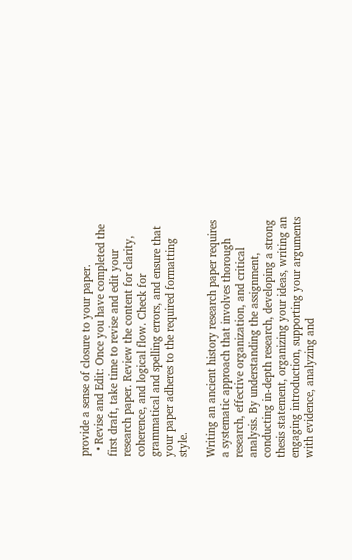provide a sense of closure to your paper.
  • Revise and Edit: Once you have completed the first draft, take time to revise and edit your research paper. Review the content for clarity, coherence, and logical flow. Check for grammatical and spelling errors, and ensure that your paper adheres to the required formatting style.

Writing an ancient history research paper requires a systematic approach that involves thorough research, effective organization, and critical analysis. By understanding the assignment, conducting in-depth research, developing a strong thesis statement, organizing your ideas, writing an engaging introduction, supporting your arguments with evidence, analyzing and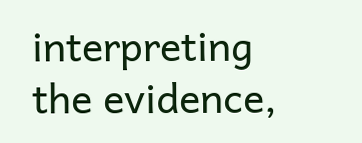interpreting the evidence,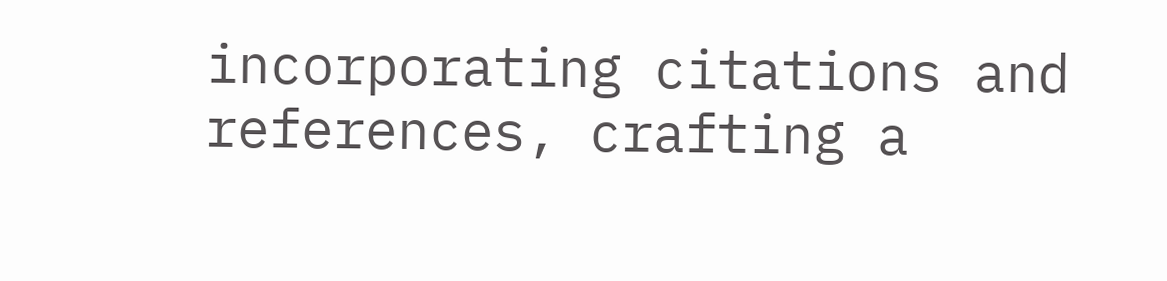incorporating citations and references, crafting a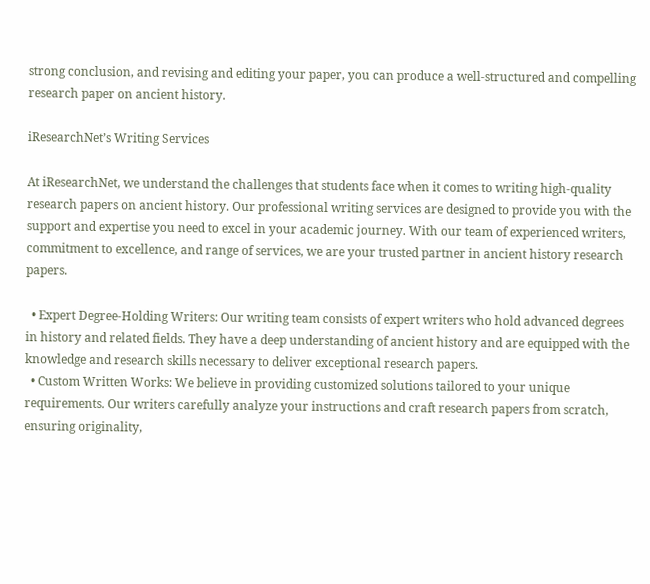strong conclusion, and revising and editing your paper, you can produce a well-structured and compelling research paper on ancient history.

iResearchNet’s Writing Services

At iResearchNet, we understand the challenges that students face when it comes to writing high-quality research papers on ancient history. Our professional writing services are designed to provide you with the support and expertise you need to excel in your academic journey. With our team of experienced writers, commitment to excellence, and range of services, we are your trusted partner in ancient history research papers.

  • Expert Degree-Holding Writers: Our writing team consists of expert writers who hold advanced degrees in history and related fields. They have a deep understanding of ancient history and are equipped with the knowledge and research skills necessary to deliver exceptional research papers.
  • Custom Written Works: We believe in providing customized solutions tailored to your unique requirements. Our writers carefully analyze your instructions and craft research papers from scratch, ensuring originality,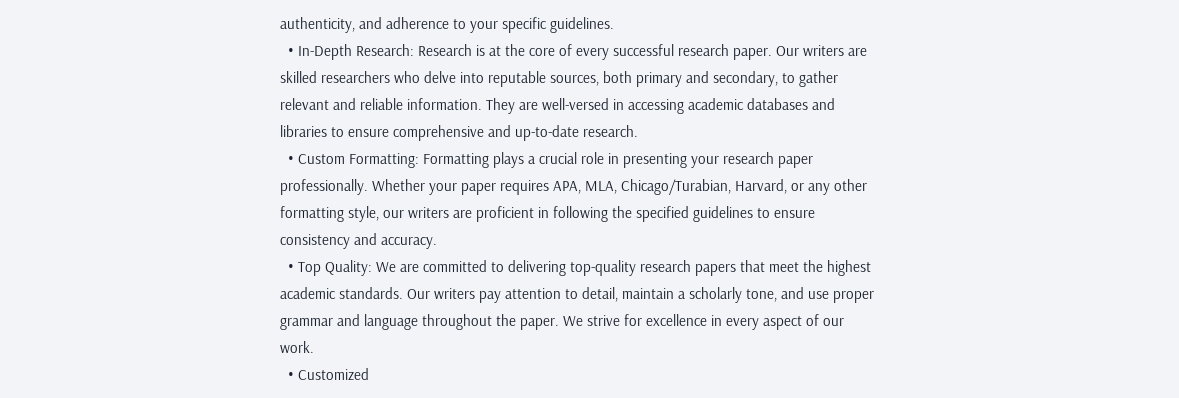authenticity, and adherence to your specific guidelines.
  • In-Depth Research: Research is at the core of every successful research paper. Our writers are skilled researchers who delve into reputable sources, both primary and secondary, to gather relevant and reliable information. They are well-versed in accessing academic databases and libraries to ensure comprehensive and up-to-date research.
  • Custom Formatting: Formatting plays a crucial role in presenting your research paper professionally. Whether your paper requires APA, MLA, Chicago/Turabian, Harvard, or any other formatting style, our writers are proficient in following the specified guidelines to ensure consistency and accuracy.
  • Top Quality: We are committed to delivering top-quality research papers that meet the highest academic standards. Our writers pay attention to detail, maintain a scholarly tone, and use proper grammar and language throughout the paper. We strive for excellence in every aspect of our work.
  • Customized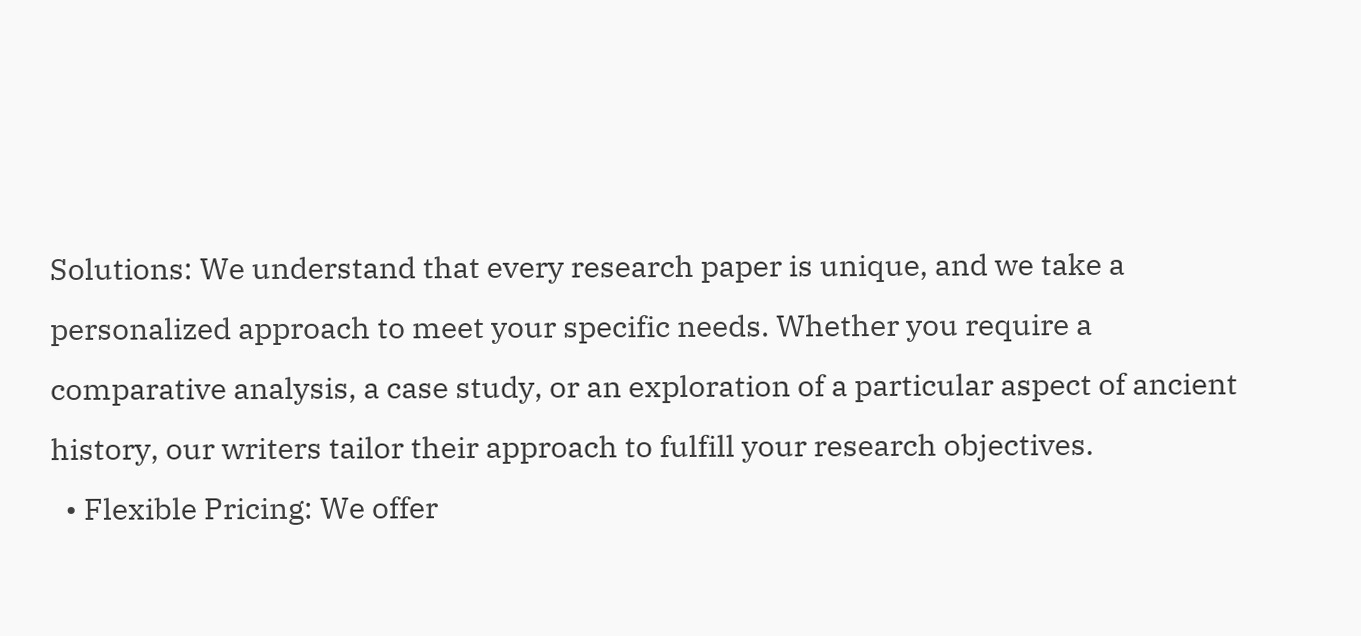Solutions: We understand that every research paper is unique, and we take a personalized approach to meet your specific needs. Whether you require a comparative analysis, a case study, or an exploration of a particular aspect of ancient history, our writers tailor their approach to fulfill your research objectives.
  • Flexible Pricing: We offer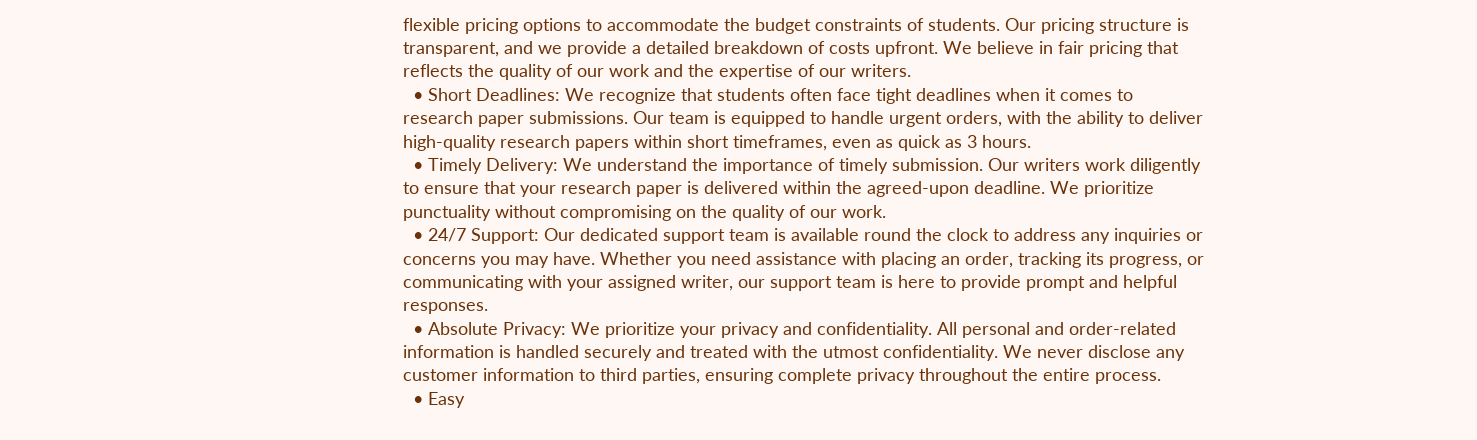flexible pricing options to accommodate the budget constraints of students. Our pricing structure is transparent, and we provide a detailed breakdown of costs upfront. We believe in fair pricing that reflects the quality of our work and the expertise of our writers.
  • Short Deadlines: We recognize that students often face tight deadlines when it comes to research paper submissions. Our team is equipped to handle urgent orders, with the ability to deliver high-quality research papers within short timeframes, even as quick as 3 hours.
  • Timely Delivery: We understand the importance of timely submission. Our writers work diligently to ensure that your research paper is delivered within the agreed-upon deadline. We prioritize punctuality without compromising on the quality of our work.
  • 24/7 Support: Our dedicated support team is available round the clock to address any inquiries or concerns you may have. Whether you need assistance with placing an order, tracking its progress, or communicating with your assigned writer, our support team is here to provide prompt and helpful responses.
  • Absolute Privacy: We prioritize your privacy and confidentiality. All personal and order-related information is handled securely and treated with the utmost confidentiality. We never disclose any customer information to third parties, ensuring complete privacy throughout the entire process.
  • Easy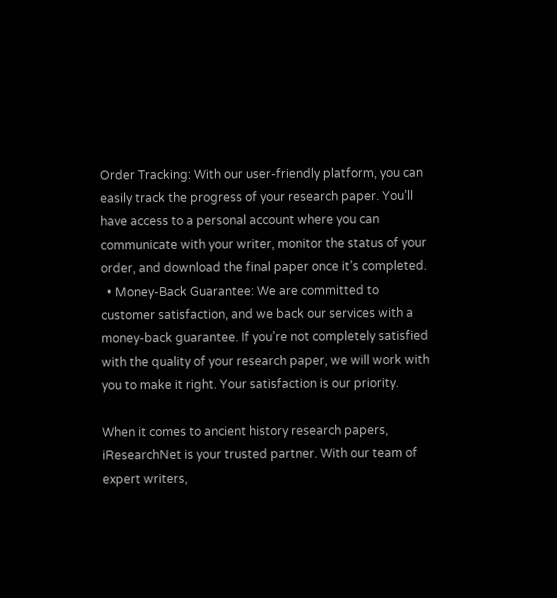Order Tracking: With our user-friendly platform, you can easily track the progress of your research paper. You’ll have access to a personal account where you can communicate with your writer, monitor the status of your order, and download the final paper once it’s completed.
  • Money-Back Guarantee: We are committed to customer satisfaction, and we back our services with a money-back guarantee. If you’re not completely satisfied with the quality of your research paper, we will work with you to make it right. Your satisfaction is our priority.

When it comes to ancient history research papers, iResearchNet is your trusted partner. With our team of expert writers,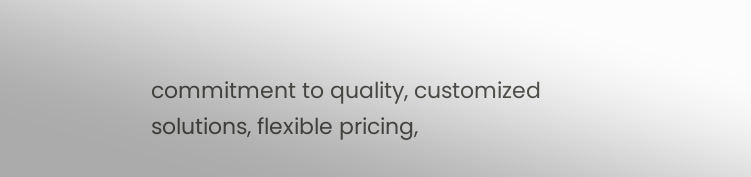commitment to quality, customized solutions, flexible pricing,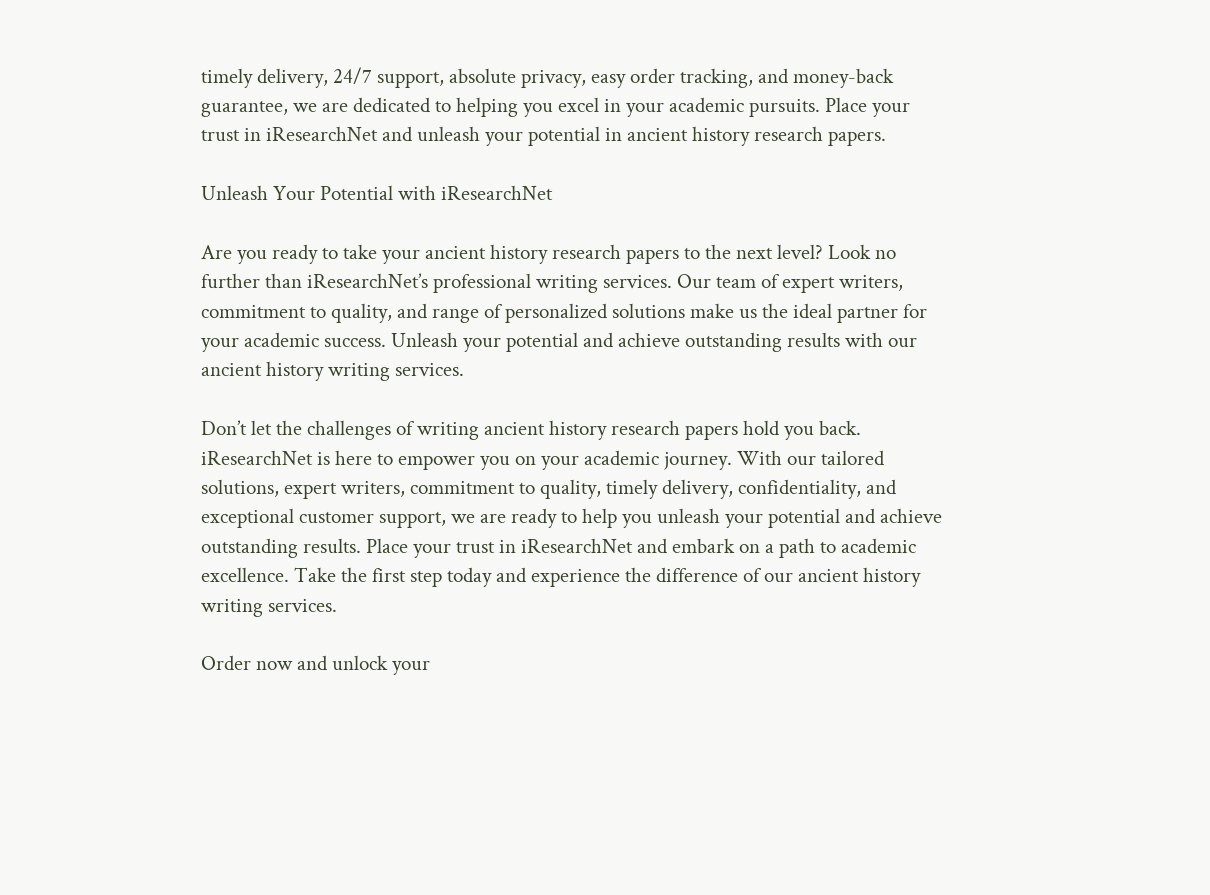timely delivery, 24/7 support, absolute privacy, easy order tracking, and money-back guarantee, we are dedicated to helping you excel in your academic pursuits. Place your trust in iResearchNet and unleash your potential in ancient history research papers.

Unleash Your Potential with iResearchNet

Are you ready to take your ancient history research papers to the next level? Look no further than iResearchNet’s professional writing services. Our team of expert writers, commitment to quality, and range of personalized solutions make us the ideal partner for your academic success. Unleash your potential and achieve outstanding results with our ancient history writing services.

Don’t let the challenges of writing ancient history research papers hold you back. iResearchNet is here to empower you on your academic journey. With our tailored solutions, expert writers, commitment to quality, timely delivery, confidentiality, and exceptional customer support, we are ready to help you unleash your potential and achieve outstanding results. Place your trust in iResearchNet and embark on a path to academic excellence. Take the first step today and experience the difference of our ancient history writing services.

Order now and unlock your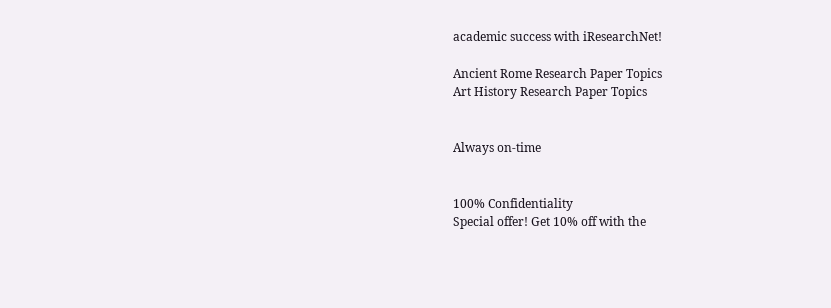academic success with iResearchNet!

Ancient Rome Research Paper Topics
Art History Research Paper Topics


Always on-time


100% Confidentiality
Special offer! Get 10% off with the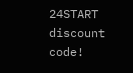24START discount code!